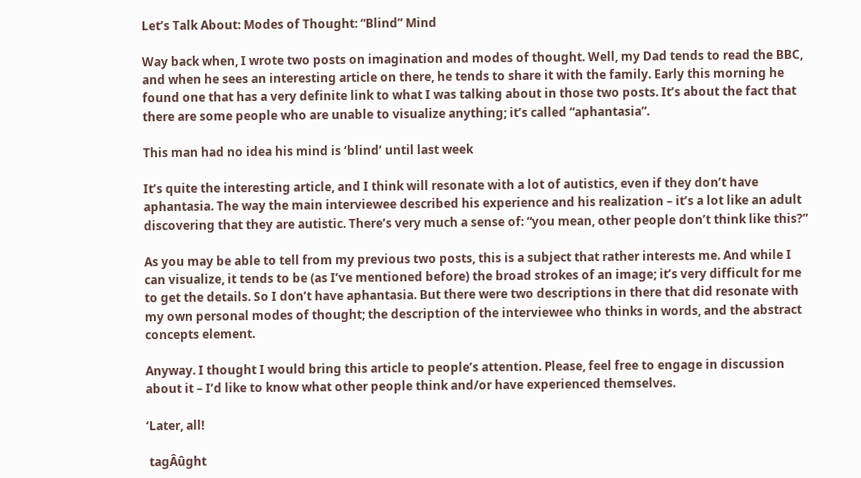Let’s Talk About: Modes of Thought: “Blind” Mind

Way back when, I wrote two posts on imagination and modes of thought. Well, my Dad tends to read the BBC, and when he sees an interesting article on there, he tends to share it with the family. Early this morning he found one that has a very definite link to what I was talking about in those two posts. It’s about the fact that there are some people who are unable to visualize anything; it’s called “aphantasia”.

This man had no idea his mind is ‘blind’ until last week

It’s quite the interesting article, and I think will resonate with a lot of autistics, even if they don’t have aphantasia. The way the main interviewee described his experience and his realization – it’s a lot like an adult discovering that they are autistic. There’s very much a sense of: “you mean, other people don’t think like this?”

As you may be able to tell from my previous two posts, this is a subject that rather interests me. And while I can visualize, it tends to be (as I’ve mentioned before) the broad strokes of an image; it’s very difficult for me to get the details. So I don’t have aphantasia. But there were two descriptions in there that did resonate with my own personal modes of thought; the description of the interviewee who thinks in words, and the abstract concepts element.

Anyway. I thought I would bring this article to people’s attention. Please, feel free to engage in discussion about it – I’d like to know what other people think and/or have experienced themselves.

‘Later, all!

 tagÂûght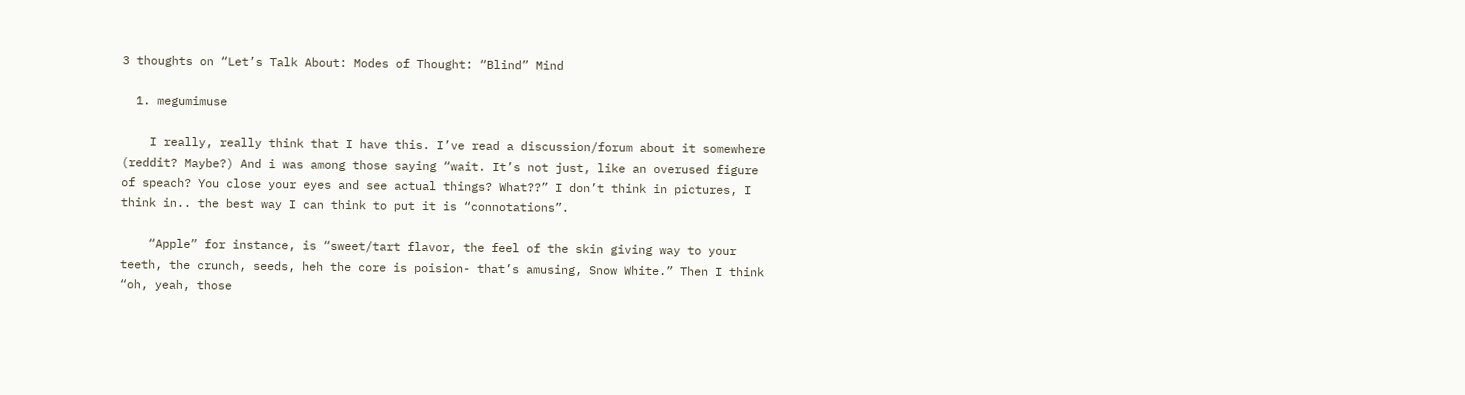3 thoughts on “Let’s Talk About: Modes of Thought: “Blind” Mind

  1. megumimuse

    I really, really think that I have this. I’ve read a discussion/forum about it somewhere (reddit? Maybe?) And i was among those saying “wait. It’s not just, like an overused figure of speach? You close your eyes and see actual things? What??” I don’t think in pictures, I think in.. the best way I can think to put it is “connotations”.

    “Apple” for instance, is “sweet/tart flavor, the feel of the skin giving way to your teeth, the crunch, seeds, heh the core is poision- that’s amusing, Snow White.” Then I think “oh, yeah, those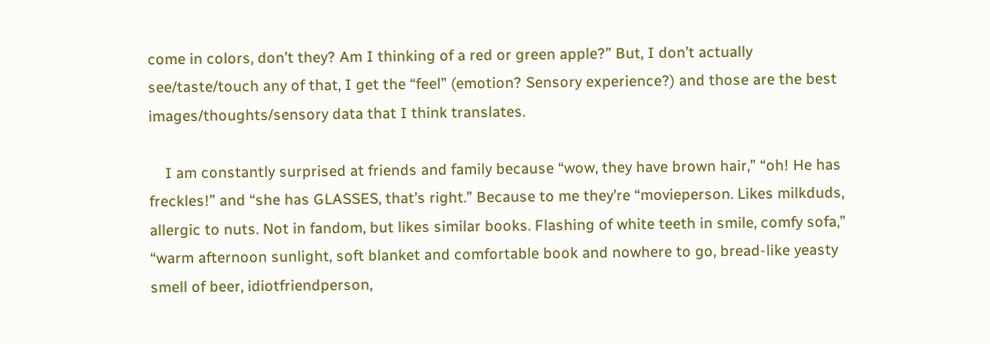come in colors, don’t they? Am I thinking of a red or green apple?” But, I don’t actually see/taste/touch any of that, I get the “feel” (emotion? Sensory experience?) and those are the best images/thoughts/sensory data that I think translates.

    I am constantly surprised at friends and family because “wow, they have brown hair,” “oh! He has freckles!” and “she has GLASSES, that’s right.” Because to me they’re “movieperson. Likes milkduds, allergic to nuts. Not in fandom, but likes similar books. Flashing of white teeth in smile, comfy sofa,” “warm afternoon sunlight, soft blanket and comfortable book and nowhere to go, bread-like yeasty smell of beer, idiotfriendperson,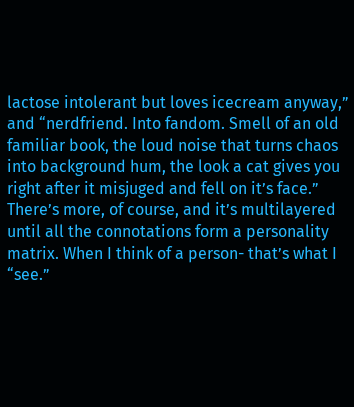lactose intolerant but loves icecream anyway,” and “nerdfriend. Into fandom. Smell of an old familiar book, the loud noise that turns chaos into background hum, the look a cat gives you right after it misjuged and fell on it’s face.” There’s more, of course, and it’s multilayered until all the connotations form a personality matrix. When I think of a person- that’s what I “see.”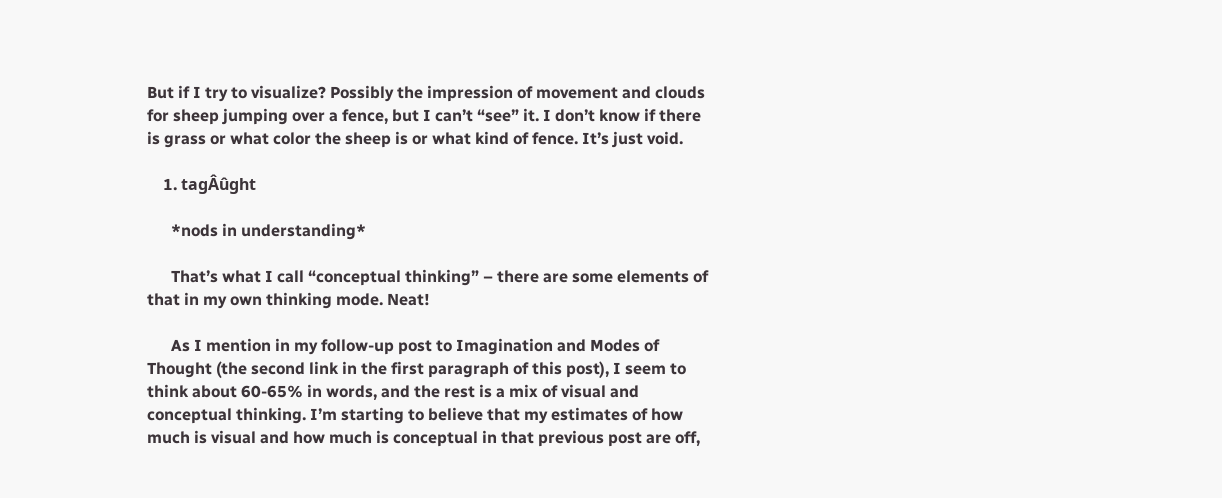But if I try to visualize? Possibly the impression of movement and clouds for sheep jumping over a fence, but I can’t “see” it. I don’t know if there is grass or what color the sheep is or what kind of fence. It’s just void.

    1. tagÂûght

      *nods in understanding*

      That’s what I call “conceptual thinking” – there are some elements of that in my own thinking mode. Neat!

      As I mention in my follow-up post to Imagination and Modes of Thought (the second link in the first paragraph of this post), I seem to think about 60-65% in words, and the rest is a mix of visual and conceptual thinking. I’m starting to believe that my estimates of how much is visual and how much is conceptual in that previous post are off,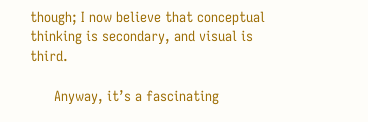though; I now believe that conceptual thinking is secondary, and visual is third.

      Anyway, it’s a fascinating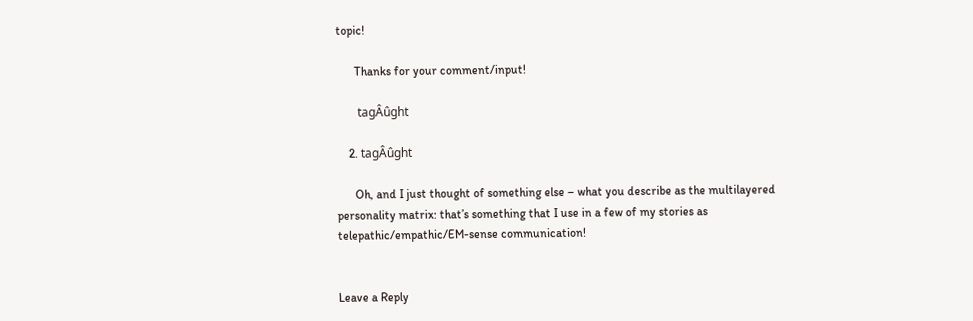topic!

      Thanks for your comment/input!

       tagÂûght

    2. tagÂûght

      Oh, and I just thought of something else – what you describe as the multilayered personality matrix: that’s something that I use in a few of my stories as telepathic/empathic/EM-sense communication!


Leave a Reply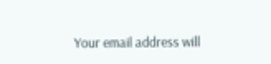Your email address will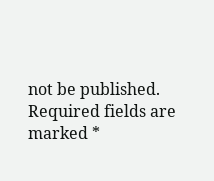not be published. Required fields are marked *